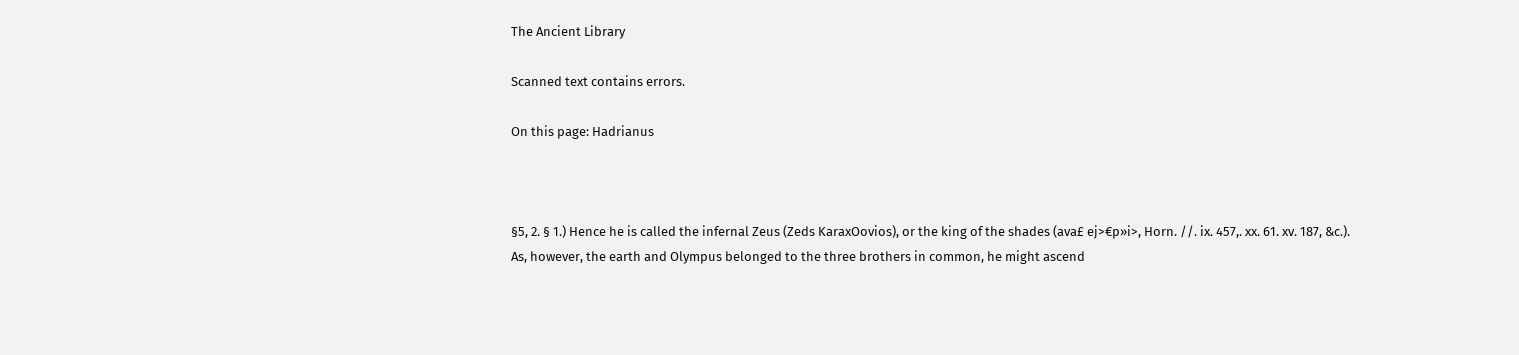The Ancient Library

Scanned text contains errors.

On this page: Hadrianus



§5, 2. § 1.) Hence he is called the infernal Zeus (Zeds KaraxOovios), or the king of the shades (ava£ ej>€p»i>, Horn. //. ix. 457,. xx. 61. xv. 187, &c.). As, however, the earth and Olympus belonged to the three brothers in common, he might ascend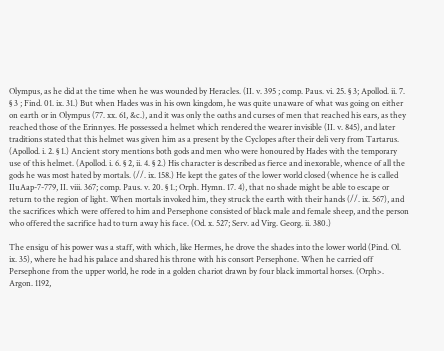Olympus, as he did at the time when he was wounded by Heracles. (II. v. 395 ; comp. Paus. vi. 25. § 3; Apollod. ii. 7. § 3 ; Find. 01. ix. 31.) But when Hades was in his own kingdom, he was quite unaware of what was going on either on earth or in Olympus (77. xx. 61, &c.), and it was only the oaths and curses of men that reached his ears, as they reached those of the Erinnyes. He possessed a helmet which rendered the wearer invisible (II. v. 845), and later traditions stated that this helmet was given him as a present by the Cyclopes after their deli very from Tartarus. (Apollod. i. 2. § 1.) Ancient story mentions both gods and men who were honoured by Hades with the temporary use of this helmet. (Apollod. i. 6. § 2, ii. 4. § 2.) His character is described as fierce and inexorable, whence of all the gods he was most hated by mortals. (//. ix. 158.) He kept the gates of the lower world closed (whence he is called IIuAap-7-779, II. viii. 367; comp. Paus. v. 20. § 1.; Orph. Hymn. 17. 4), that no shade might be able to escape or return to the region of light. When mortals invoked him, they struck the earth with their hands (//. ix. 567), and the sacrifices which were offered to him and Persephone consisted of black male and female sheep, and the person who offered the sacrifice had to turn away his face. (Od. x. 527; Serv. ad Virg. Georg. ii. 380.)

The ensigu of his power was a staff, with which, like Hermes, he drove the shades into the lower world (Pind. Ol. ix. 35), where he had his palace and shared his throne with his consort Persephone. When he carried off Persephone from the upper world, he rode in a golden chariot drawn by four black immortal horses. (Orph>. Argon. 1192,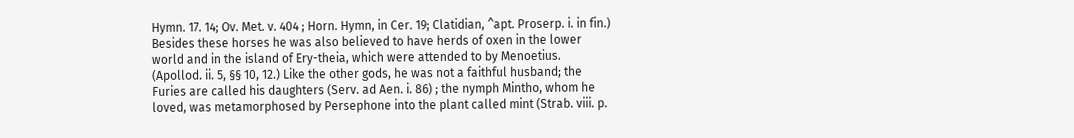Hymn. 17. 14; Ov. Met. v. 404 ; Horn. Hymn, in Cer. 19; Clatidian, ^apt. Proserp. i. in fin.) Besides these horses he was also believed to have herds of oxen in the lower world and in the island of Ery-theia, which were attended to by Menoetius. (Apollod. ii. 5, §§ 10, 12.) Like the other gods, he was not a faithful husband; the Furies are called his daughters (Serv. ad Aen. i. 86) ; the nymph Mintho, whom he loved, was metamorphosed by Persephone into the plant called mint (Strab. viii. p.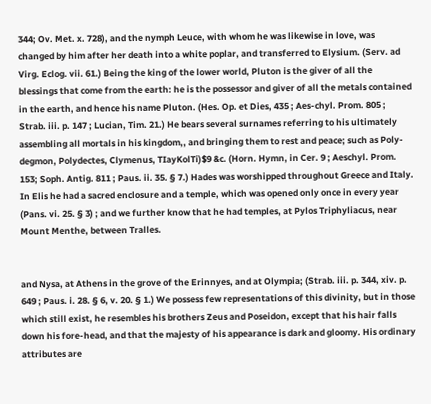344; Ov. Met. x. 728), and the nymph Leuce, with whom he was likewise in love, was changed by him after her death into a white poplar, and transferred to Elysium. (Serv. ad Virg. Eclog. vii. 61.) Being the king of the lower world, Pluton is the giver of all the blessings that come from the earth: he is the possessor and giver of all the metals contained in the earth, and hence his name Pluton. (Hes. Op. et Dies, 435 ; Aes-chyl. Prom. 805 ; Strab. iii. p. 147 ; Lucian, Tim. 21.) He bears several surnames referring to his ultimately assembling all mortals in his kingdom,, and bringing them to rest and peace; such as Poly-degmon, Polydectes, Clymenus, TIayKolTi)$9 &c. (Horn. Hymn, in Cer. 9 ; Aeschyl. Prom. 153; Soph. Antig. 811 ; Paus. ii. 35. § 7.) Hades was worshipped throughout Greece and Italy. In Elis he had a sacred enclosure and a temple, which was opened only once in every year (Pans. vi. 25. § 3) ; and we further know that he had temples, at Pylos Triphyliacus, near Mount Menthe, between Tralles.


and Nysa, at Athens in the grove of the Erinnyes, and at Olympia; (Strab. iii. p. 344, xiv. p. 649 ; Paus. i. 28. § 6, v. 20. § 1.) We possess few representations of this divinity, but in those which still exist, he resembles his brothers Zeus and Poseidon, except that his hair falls down his fore-head, and that the majesty of his appearance is dark and gloomy. His ordinary attributes are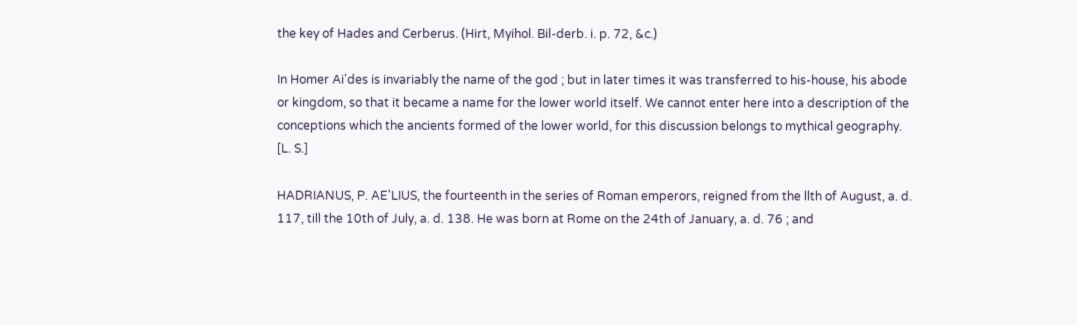the key of Hades and Cerberus. (Hirt, Myihol. Bil-derb. i. p. 72, &c.)

In Homer Ai'des is invariably the name of the god ; but in later times it was transferred to his-house, his abode or kingdom, so that it became a name for the lower world itself. We cannot enter here into a description of the conceptions which the ancients formed of the lower world, for this discussion belongs to mythical geography. [L. S.]

HADRIANUS, P. AE'LIUS, the fourteenth in the series of Roman emperors, reigned from the llth of August, a. d. 117, till the 10th of July, a. d. 138. He was born at Rome on the 24th of January, a. d. 76 ; and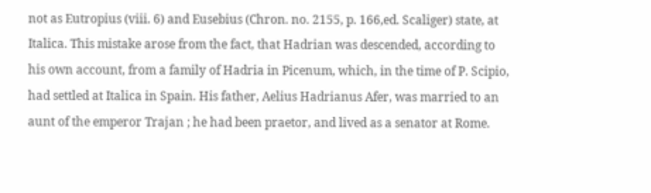not as Eutropius (viii. 6) and Eusebius (Chron. no. 2155, p. 166,ed. Scaliger) state, at Italica. This mistake arose from the fact, that Hadrian was descended, according to his own account, from a family of Hadria in Picenum, which, in the time of P. Scipio, had settled at Italica in Spain. His father, Aelius Hadrianus Afer, was married to an aunt of the emperor Trajan ; he had been praetor, and lived as a senator at Rome.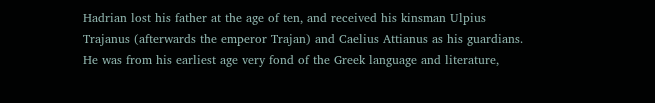Hadrian lost his father at the age of ten, and received his kinsman Ulpius Trajanus (afterwards the emperor Trajan) and Caelius Attianus as his guardians. He was from his earliest age very fond of the Greek language and literature,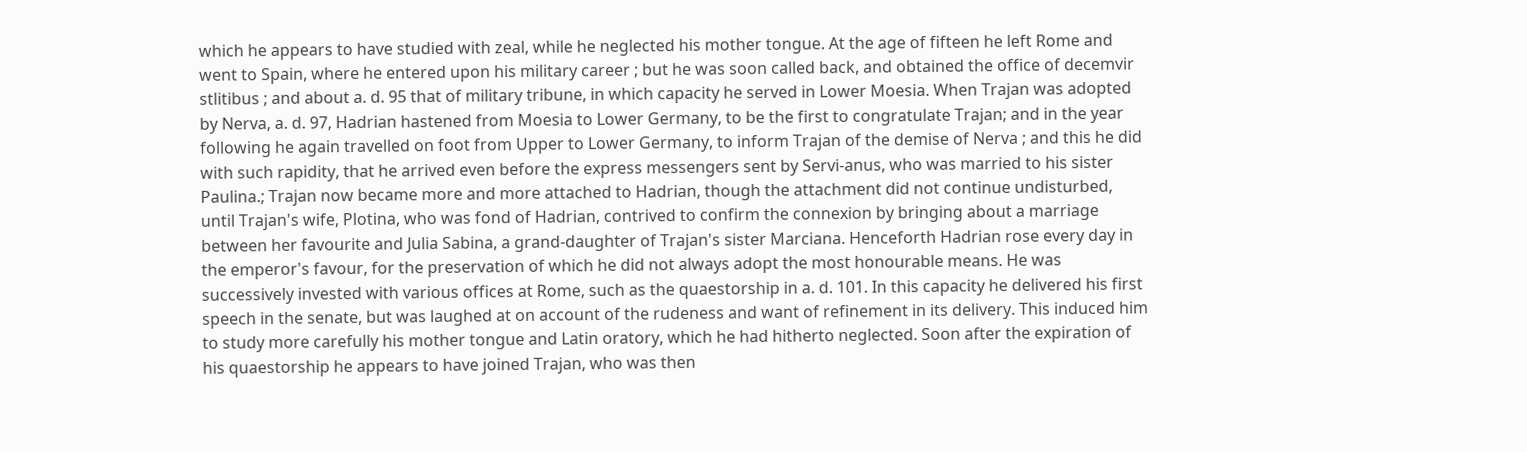which he appears to have studied with zeal, while he neglected his mother tongue. At the age of fifteen he left Rome and went to Spain, where he entered upon his military career ; but he was soon called back, and obtained the office of decemvir stlitibus ; and about a. d. 95 that of military tribune, in which capacity he served in Lower Moesia. When Trajan was adopted by Nerva, a. d. 97, Hadrian hastened from Moesia to Lower Germany, to be the first to congratulate Trajan; and in the year following he again travelled on foot from Upper to Lower Germany, to inform Trajan of the demise of Nerva ; and this he did with such rapidity, that he arrived even before the express messengers sent by Servi-anus, who was married to his sister Paulina.; Trajan now became more and more attached to Hadrian, though the attachment did not continue undisturbed, until Trajan's wife, Plotina, who was fond of Hadrian, contrived to confirm the connexion by bringing about a marriage between her favourite and Julia Sabina, a grand-daughter of Trajan's sister Marciana. Henceforth Hadrian rose every day in the emperor's favour, for the preservation of which he did not always adopt the most honourable means. He was successively invested with various offices at Rome, such as the quaestorship in a. d. 101. In this capacity he delivered his first speech in the senate, but was laughed at on account of the rudeness and want of refinement in its delivery. This induced him to study more carefully his mother tongue and Latin oratory, which he had hitherto neglected. Soon after the expiration of his quaestorship he appears to have joined Trajan, who was then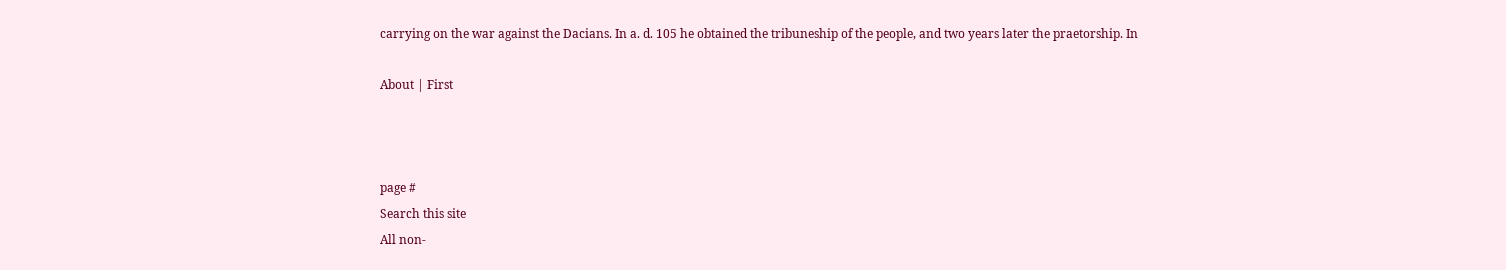carrying on the war against the Dacians. In a. d. 105 he obtained the tribuneship of the people, and two years later the praetorship. In

About | First



page #
Search this site
All non-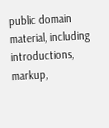public domain material, including introductions, markup,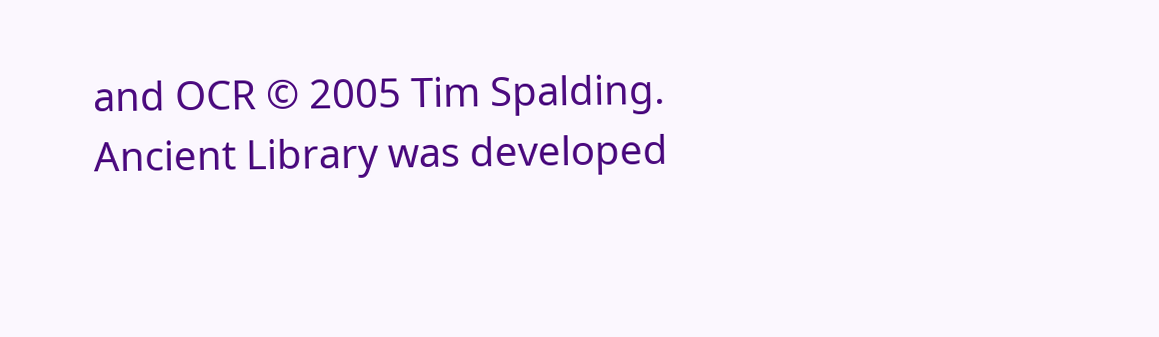and OCR © 2005 Tim Spalding.
Ancient Library was developed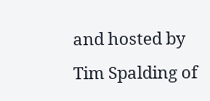and hosted by Tim Spalding of